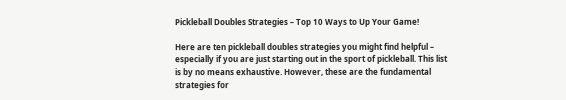Pickleball Doubles Strategies – Top 10 Ways to Up Your Game!

Here are ten pickleball doubles strategies you might find helpful – especially if you are just starting out in the sport of pickleball. This list is by no means exhaustive. However, these are the fundamental strategies for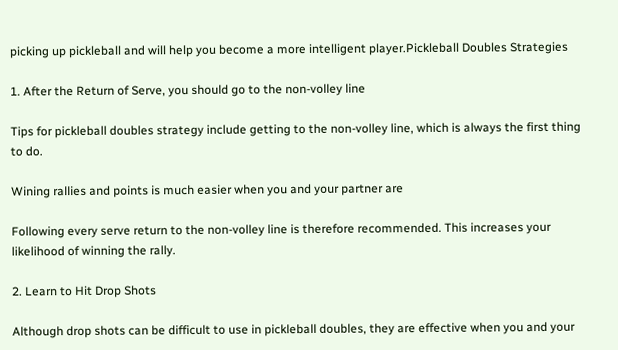picking up pickleball and will help you become a more intelligent player.Pickleball Doubles Strategies

1. After the Return of Serve, you should go to the non-volley line

Tips for pickleball doubles strategy include getting to the non-volley line, which is always the first thing to do.

Wining rallies and points is much easier when you and your partner are

Following every serve return to the non-volley line is therefore recommended. This increases your likelihood of winning the rally.

2. Learn to Hit Drop Shots

Although drop shots can be difficult to use in pickleball doubles, they are effective when you and your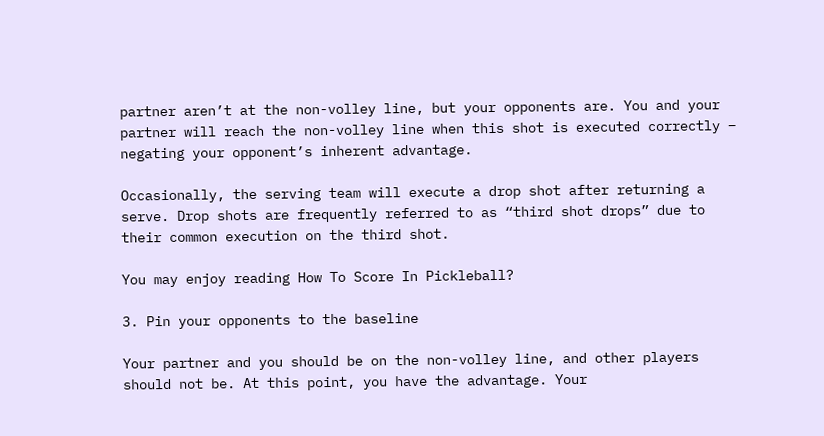partner aren’t at the non-volley line, but your opponents are. You and your partner will reach the non-volley line when this shot is executed correctly – negating your opponent’s inherent advantage.

Occasionally, the serving team will execute a drop shot after returning a serve. Drop shots are frequently referred to as “third shot drops” due to their common execution on the third shot.

You may enjoy reading How To Score In Pickleball?

3. Pin your opponents to the baseline

Your partner and you should be on the non-volley line, and other players should not be. At this point, you have the advantage. Your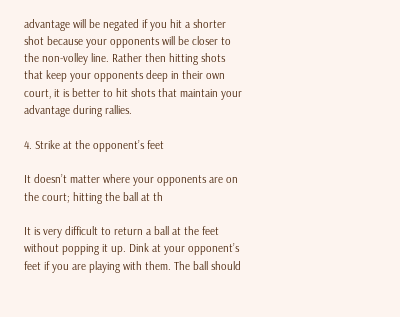advantage will be negated if you hit a shorter shot because your opponents will be closer to the non-volley line. Rather then hitting shots that keep your opponents deep in their own court, it is better to hit shots that maintain your advantage during rallies.

4. Strike at the opponent’s feet

It doesn’t matter where your opponents are on the court; hitting the ball at th

It is very difficult to return a ball at the feet without popping it up. Dink at your opponent’s feet if you are playing with them. The ball should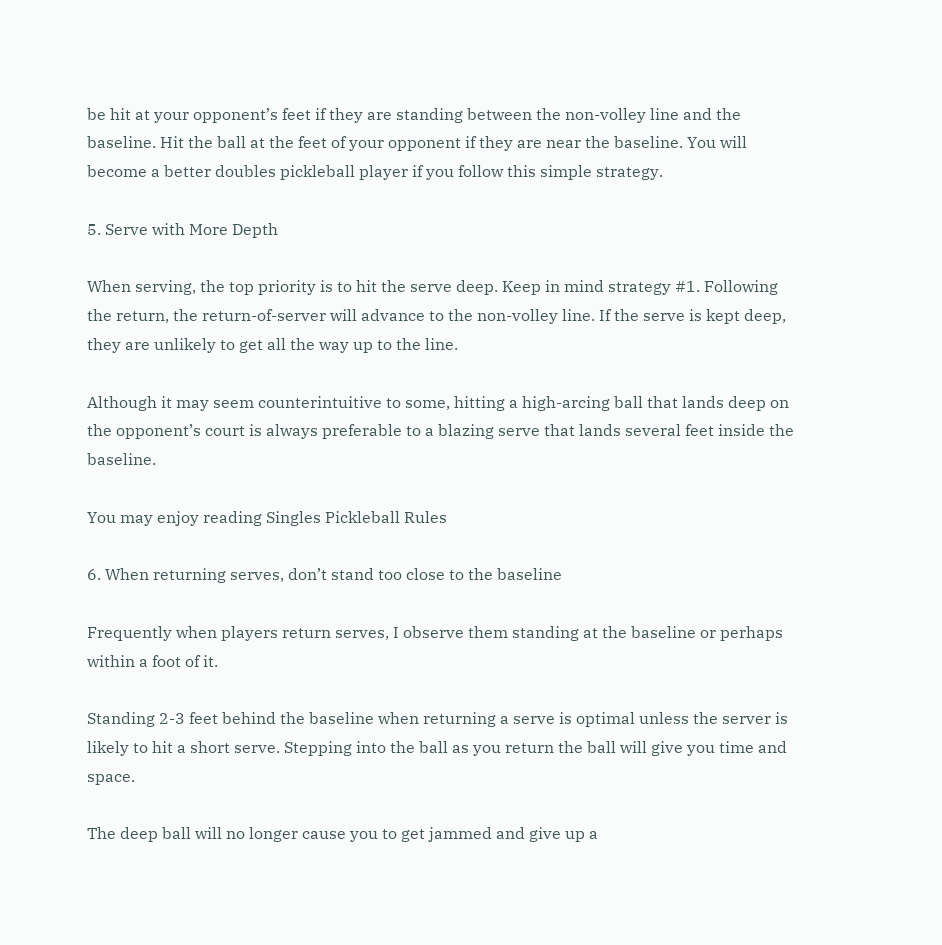be hit at your opponent’s feet if they are standing between the non-volley line and the baseline. Hit the ball at the feet of your opponent if they are near the baseline. You will become a better doubles pickleball player if you follow this simple strategy.

5. Serve with More Depth

When serving, the top priority is to hit the serve deep. Keep in mind strategy #1. Following the return, the return-of-server will advance to the non-volley line. If the serve is kept deep, they are unlikely to get all the way up to the line.

Although it may seem counterintuitive to some, hitting a high-arcing ball that lands deep on the opponent’s court is always preferable to a blazing serve that lands several feet inside the baseline.

You may enjoy reading Singles Pickleball Rules

6. When returning serves, don’t stand too close to the baseline

Frequently when players return serves, I observe them standing at the baseline or perhaps within a foot of it.

Standing 2-3 feet behind the baseline when returning a serve is optimal unless the server is likely to hit a short serve. Stepping into the ball as you return the ball will give you time and space.

The deep ball will no longer cause you to get jammed and give up a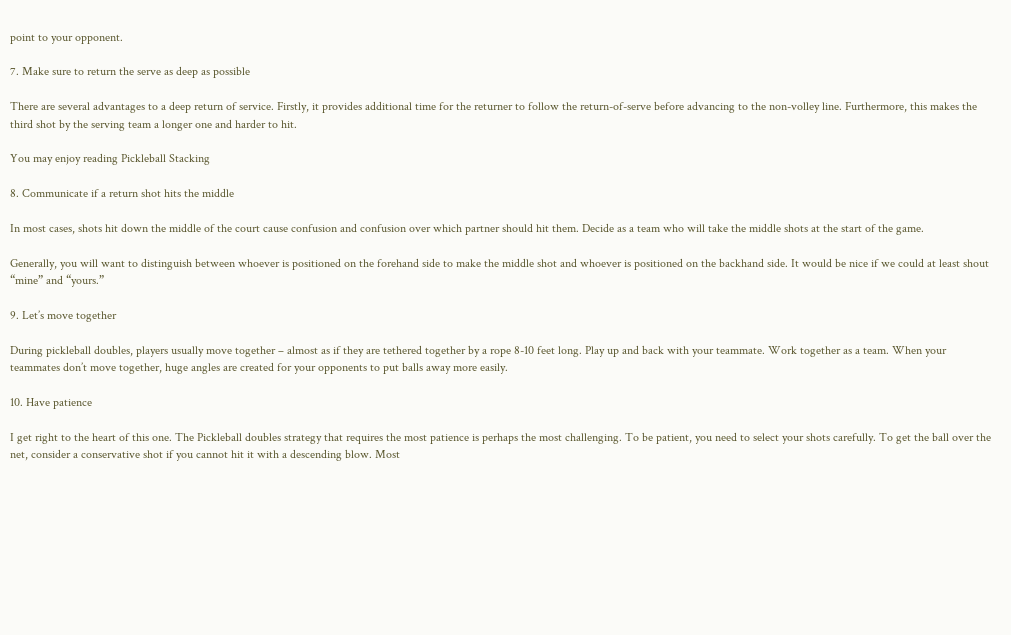point to your opponent.

7. Make sure to return the serve as deep as possible

There are several advantages to a deep return of service. Firstly, it provides additional time for the returner to follow the return-of-serve before advancing to the non-volley line. Furthermore, this makes the third shot by the serving team a longer one and harder to hit.

You may enjoy reading Pickleball Stacking

8. Communicate if a return shot hits the middle

In most cases, shots hit down the middle of the court cause confusion and confusion over which partner should hit them. Decide as a team who will take the middle shots at the start of the game.

Generally, you will want to distinguish between whoever is positioned on the forehand side to make the middle shot and whoever is positioned on the backhand side. It would be nice if we could at least shout “mine” and “yours.”

9. Let’s move together

During pickleball doubles, players usually move together – almost as if they are tethered together by a rope 8-10 feet long. Play up and back with your teammate. Work together as a team. When your teammates don’t move together, huge angles are created for your opponents to put balls away more easily.

10. Have patience

I get right to the heart of this one. The Pickleball doubles strategy that requires the most patience is perhaps the most challenging. To be patient, you need to select your shots carefully. To get the ball over the net, consider a conservative shot if you cannot hit it with a descending blow. Most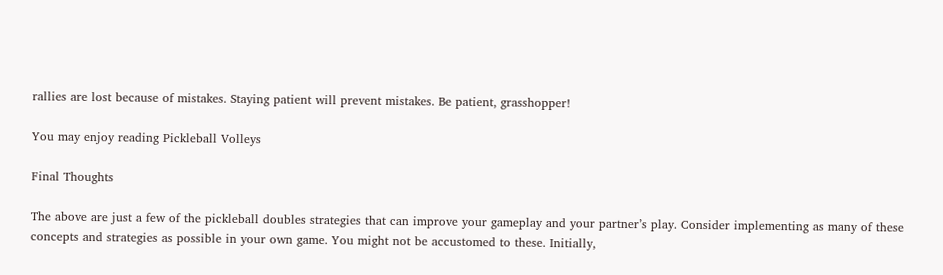rallies are lost because of mistakes. Staying patient will prevent mistakes. Be patient, grasshopper!

You may enjoy reading Pickleball Volleys

Final Thoughts

The above are just a few of the pickleball doubles strategies that can improve your gameplay and your partner’s play. Consider implementing as many of these concepts and strategies as possible in your own game. You might not be accustomed to these. Initially,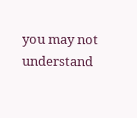you may not understand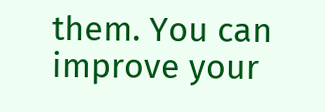them. You can improve your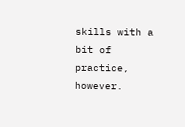skills with a bit of practice, however.